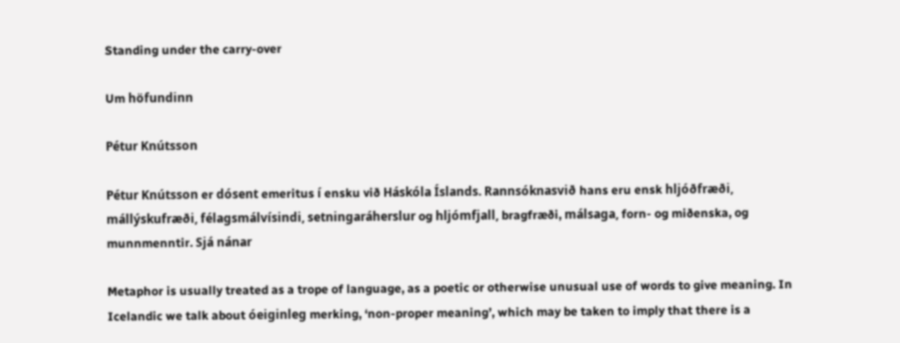Standing under the carry-over

Um höfundinn

Pétur Knútsson

Pétur Knútsson er dósent emeritus í ensku við Háskóla Íslands. Rannsóknasvið hans eru ensk hljóðfræði, mállýskufræði, félagsmálvísindi, setningaráherslur og hljómfjall, bragfræði, málsaga, forn- og miðenska, og munnmenntir. Sjá nánar

Metaphor is usually treated as a trope of language, as a poetic or otherwise unusual use of words to give meaning. In Icelandic we talk about óeiginleg merking, ‘non-proper meaning’, which may be taken to imply that there is a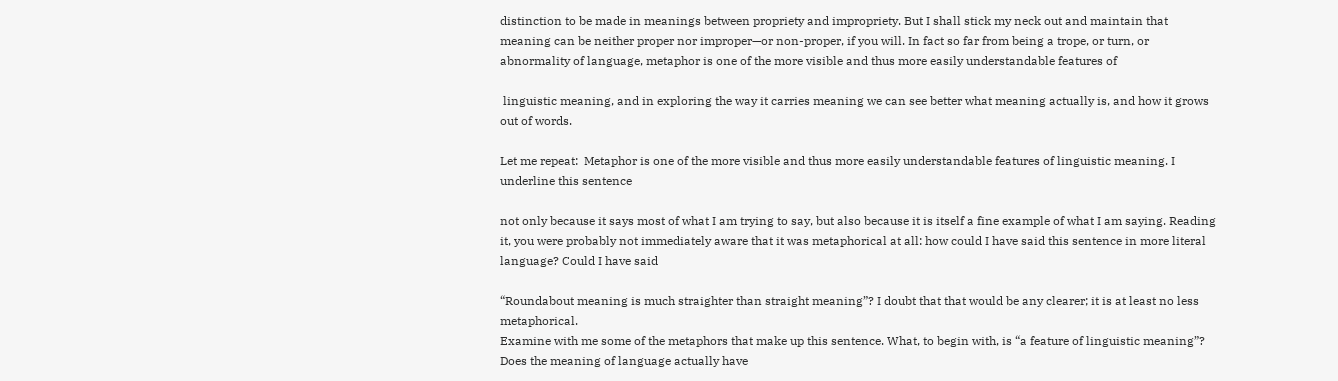distinction to be made in meanings between propriety and impropriety. But I shall stick my neck out and maintain that meaning can be neither proper nor improper—or non-proper, if you will. In fact so far from being a trope, or turn, or abnormality of language, metaphor is one of the more visible and thus more easily understandable features of

 linguistic meaning, and in exploring the way it carries meaning we can see better what meaning actually is, and how it grows out of words.

Let me repeat:  Metaphor is one of the more visible and thus more easily understandable features of linguistic meaning. I underline this sentence

not only because it says most of what I am trying to say, but also because it is itself a fine example of what I am saying. Reading it, you were probably not immediately aware that it was metaphorical at all: how could I have said this sentence in more literal language? Could I have said

“Roundabout meaning is much straighter than straight meaning”? I doubt that that would be any clearer; it is at least no less metaphorical.
Examine with me some of the metaphors that make up this sentence. What, to begin with, is “a feature of linguistic meaning”? Does the meaning of language actually have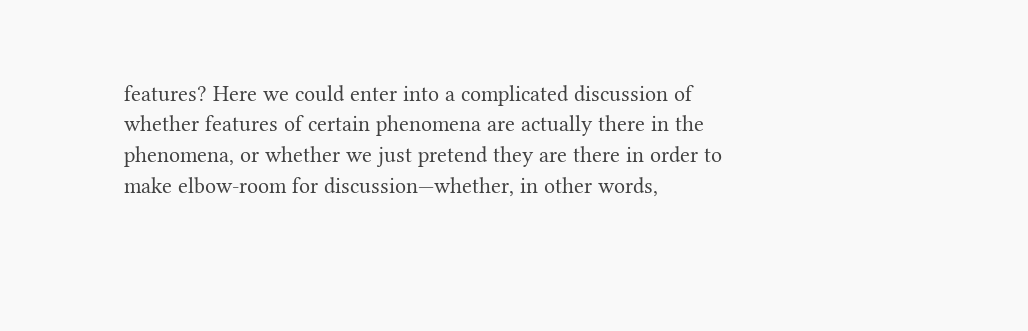features? Here we could enter into a complicated discussion of whether features of certain phenomena are actually there in the phenomena, or whether we just pretend they are there in order to make elbow-room for discussion—whether, in other words,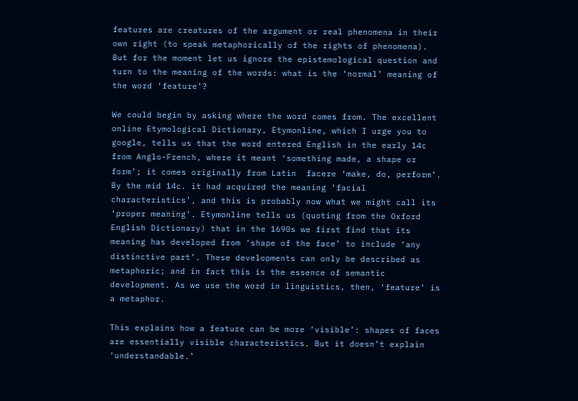features are creatures of the argument or real phenomena in their own right (to speak metaphorically of the rights of phenomena). But for the moment let us ignore the epistemological question and turn to the meaning of the words: what is the ‘normal’ meaning of the word ‘feature’?

We could begin by asking where the word comes from. The excellent online Etymological Dictionary, Etymonline, which I urge you to google, tells us that the word entered English in the early 14c from Anglo-French, where it meant ‘something made, a shape or form’; it comes originally from Latin  facere ‘make, do, perform’. By the mid 14c. it had acquired the meaning ‘facial characteristics’, and this is probably now what we might call its ‘proper meaning’. Etymonline tells us (quoting from the Oxford English Dictionary) that in the 1690s we first find that its meaning has developed from ‘shape of the face’ to include ‘any distinctive part’. These developments can only be described as metaphoric; and in fact this is the essence of semantic development. As we use the word in linguistics, then, ‘feature’ is a metaphor.

This explains how a feature can be more ‘visible’: shapes of faces are essentially visible characteristics. But it doesn’t explain ‘understandable.’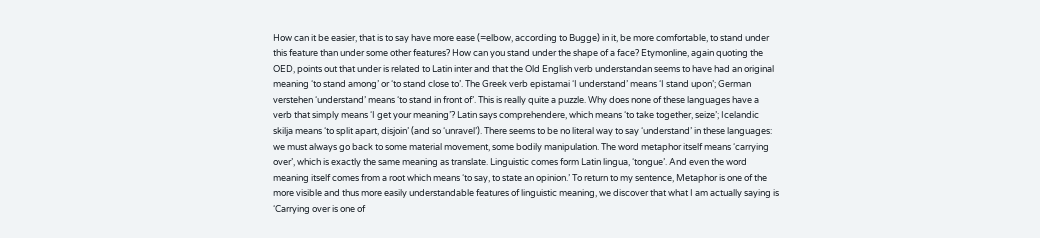How can it be easier, that is to say have more ease (=elbow, according to Bugge) in it, be more comfortable, to stand under this feature than under some other features? How can you stand under the shape of a face? Etymonline, again quoting the OED, points out that under is related to Latin inter and that the Old English verb understandan seems to have had an original meaning ‘to stand among’ or ‘to stand close to’. The Greek verb epistamai ‘I understand’ means ‘I stand upon’; German verstehen ‘understand’ means ‘to stand in front of’. This is really quite a puzzle. Why does none of these languages have a verb that simply means ‘I get your meaning’? Latin says comprehendere, which means ‘to take together, seize’; Icelandic skilja means ‘to split apart, disjoin’ (and so ‘unravel’). There seems to be no literal way to say ‘understand’ in these languages: we must always go back to some material movement, some bodily manipulation. The word metaphor itself means ‘carrying over’, which is exactly the same meaning as translate. Linguistic comes form Latin lingua, ‘tongue’. And even the word meaning itself comes from a root which means ‘to say, to state an opinion.’ To return to my sentence, Metaphor is one of the more visible and thus more easily understandable features of linguistic meaning, we discover that what I am actually saying is ‘Carrying over is one of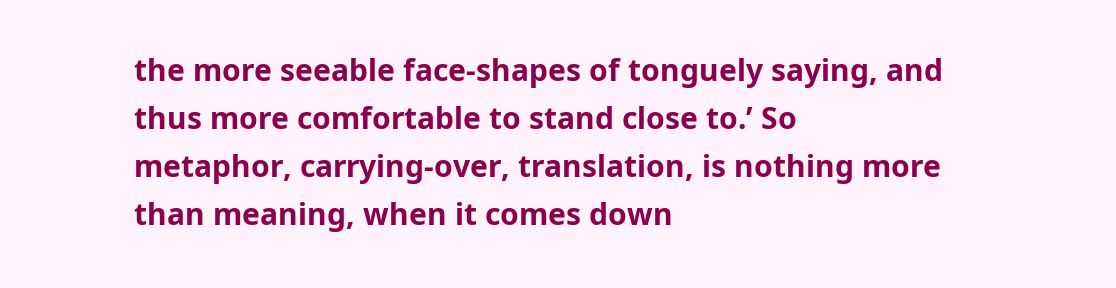the more seeable face-shapes of tonguely saying, and thus more comfortable to stand close to.’ So metaphor, carrying-over, translation, is nothing more than meaning, when it comes down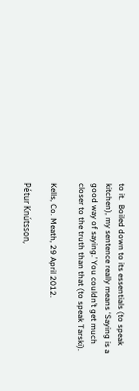to it.  Boiled down to its essentials (to speak kitchen), my sentence really means ‘Saying is a good way of saying.’ You couldn’t get much closer to the truth than that (to speak Tarski).

Kells, Co. Meath, 29 April 2012.

Pétur Knútsson,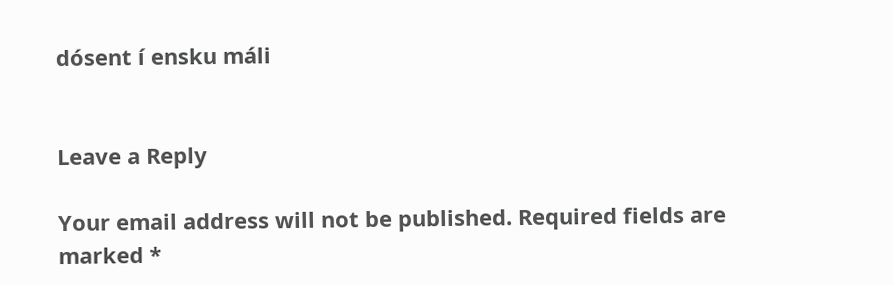dósent í ensku máli


Leave a Reply

Your email address will not be published. Required fields are marked *